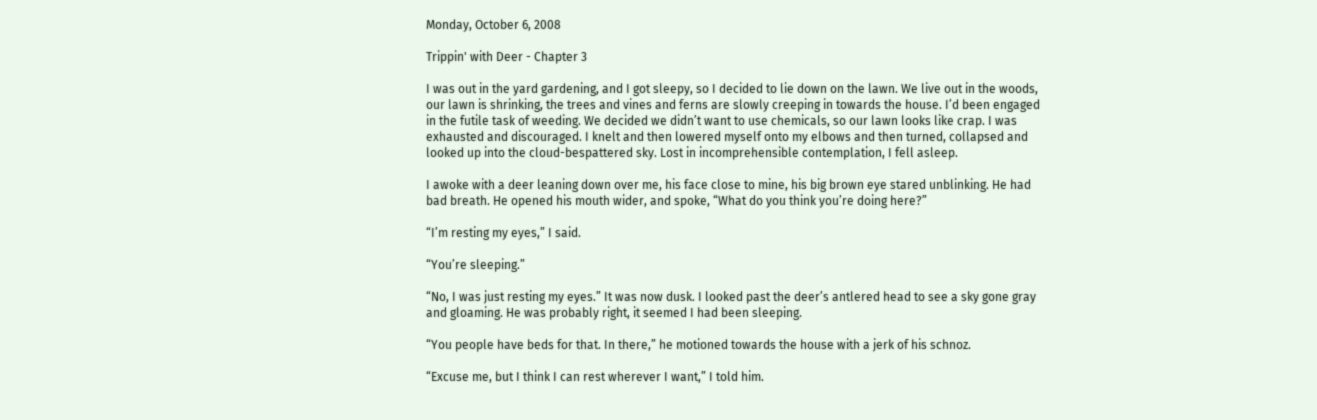Monday, October 6, 2008

Trippin' with Deer - Chapter 3

I was out in the yard gardening, and I got sleepy, so I decided to lie down on the lawn. We live out in the woods, our lawn is shrinking, the trees and vines and ferns are slowly creeping in towards the house. I’d been engaged in the futile task of weeding. We decided we didn’t want to use chemicals, so our lawn looks like crap. I was exhausted and discouraged. I knelt and then lowered myself onto my elbows and then turned, collapsed and looked up into the cloud-bespattered sky. Lost in incomprehensible contemplation, I fell asleep.

I awoke with a deer leaning down over me, his face close to mine, his big brown eye stared unblinking. He had bad breath. He opened his mouth wider, and spoke, “What do you think you’re doing here?”

“I’m resting my eyes,” I said.

“You’re sleeping.”

“No, I was just resting my eyes.” It was now dusk. I looked past the deer’s antlered head to see a sky gone gray and gloaming. He was probably right, it seemed I had been sleeping.

“You people have beds for that. In there,” he motioned towards the house with a jerk of his schnoz.

“Excuse me, but I think I can rest wherever I want,” I told him.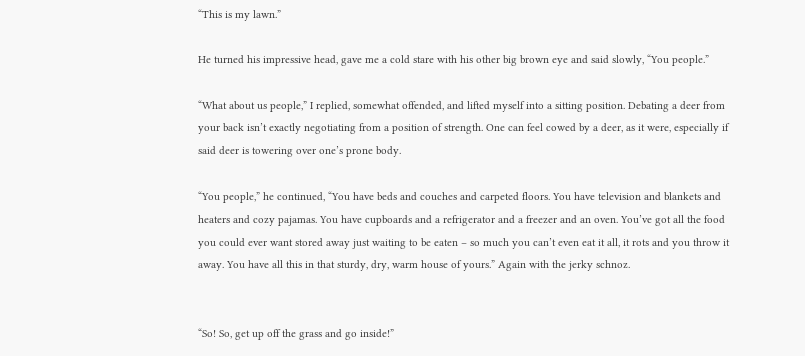“This is my lawn.”

He turned his impressive head, gave me a cold stare with his other big brown eye and said slowly, “You people.”

“What about us people,” I replied, somewhat offended, and lifted myself into a sitting position. Debating a deer from your back isn’t exactly negotiating from a position of strength. One can feel cowed by a deer, as it were, especially if said deer is towering over one’s prone body.

“You people,” he continued, “You have beds and couches and carpeted floors. You have television and blankets and heaters and cozy pajamas. You have cupboards and a refrigerator and a freezer and an oven. You’ve got all the food you could ever want stored away just waiting to be eaten – so much you can’t even eat it all, it rots and you throw it away. You have all this in that sturdy, dry, warm house of yours.” Again with the jerky schnoz.


“So! So, get up off the grass and go inside!”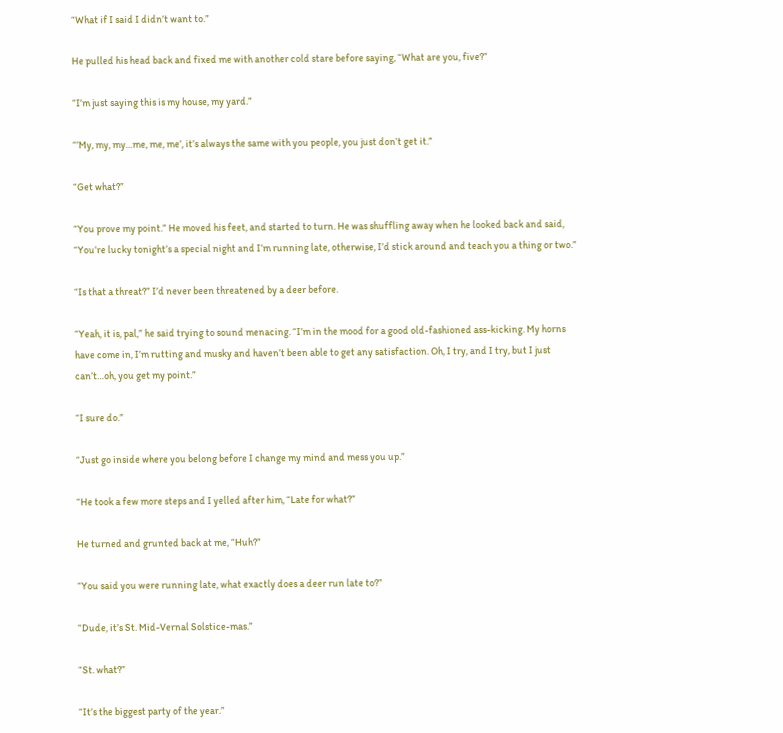“What if I said I didn’t want to.”

He pulled his head back and fixed me with another cold stare before saying, “What are you, five?”

“I’m just saying this is my house, my yard.”

“’My, my, my…me, me, me’, it’s always the same with you people, you just don’t get it.”

“Get what?”

“You prove my point.” He moved his feet, and started to turn. He was shuffling away when he looked back and said, “You’re lucky tonight’s a special night and I’m running late, otherwise, I’d stick around and teach you a thing or two.”

“Is that a threat?” I’d never been threatened by a deer before.

“Yeah, it is, pal,” he said trying to sound menacing. “I’m in the mood for a good old-fashioned ass-kicking. My horns have come in, I’m rutting and musky and haven’t been able to get any satisfaction. Oh, I try, and I try, but I just can’t…oh, you get my point.”

“I sure do.”

“Just go inside where you belong before I change my mind and mess you up.”

“He took a few more steps and I yelled after him, “Late for what?”

He turned and grunted back at me, “Huh?”

“You said you were running late, what exactly does a deer run late to?”

“Dude, it’s St. Mid-Vernal Solstice-mas.”

“St. what?”

“It’s the biggest party of the year.”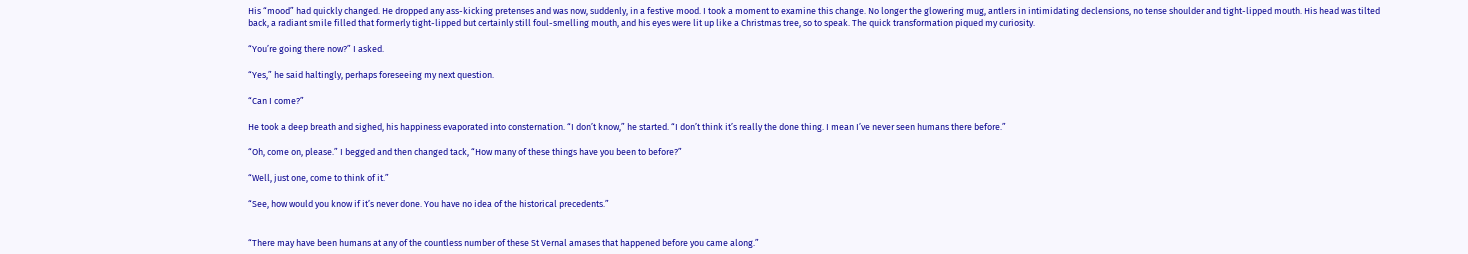His “mood” had quickly changed. He dropped any ass-kicking pretenses and was now, suddenly, in a festive mood. I took a moment to examine this change. No longer the glowering mug, antlers in intimidating declensions, no tense shoulder and tight-lipped mouth. His head was tilted back, a radiant smile filled that formerly tight-lipped but certainly still foul-smelling mouth, and his eyes were lit up like a Christmas tree, so to speak. The quick transformation piqued my curiosity.

“You’re going there now?” I asked.

“Yes,” he said haltingly, perhaps foreseeing my next question.

“Can I come?”

He took a deep breath and sighed, his happiness evaporated into consternation. “I don’t know,” he started. “I don’t think it’s really the done thing. I mean I’ve never seen humans there before.”

“Oh, come on, please.” I begged and then changed tack, “How many of these things have you been to before?”

“Well, just one, come to think of it.”

“See, how would you know if it’s never done. You have no idea of the historical precedents.”


“There may have been humans at any of the countless number of these St Vernal amases that happened before you came along.”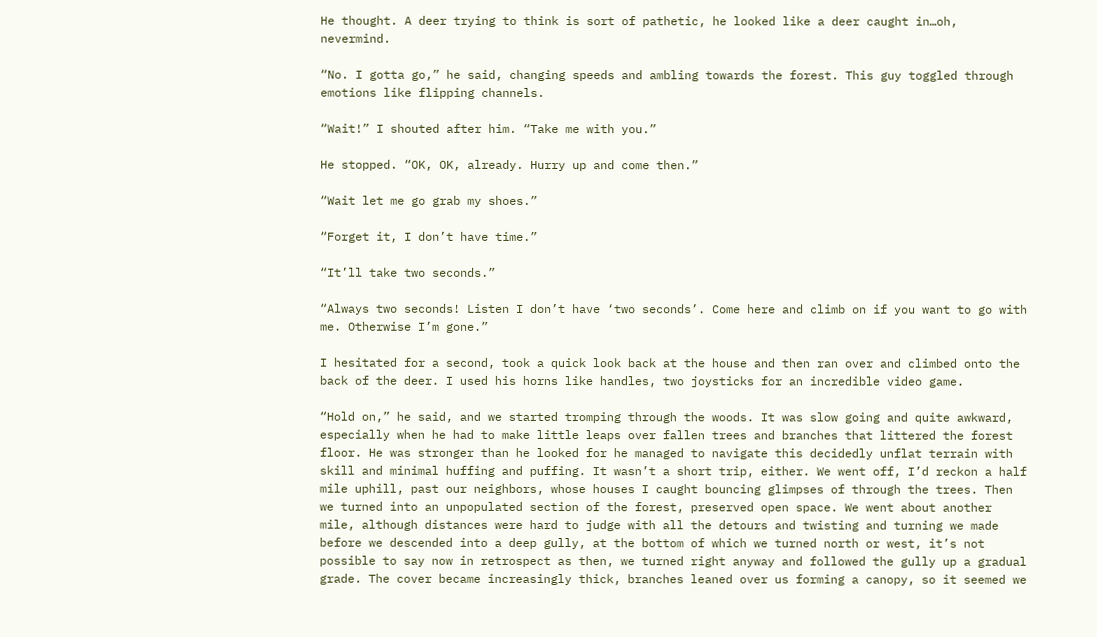He thought. A deer trying to think is sort of pathetic, he looked like a deer caught in…oh, nevermind.

“No. I gotta go,” he said, changing speeds and ambling towards the forest. This guy toggled through emotions like flipping channels.

“Wait!” I shouted after him. “Take me with you.”

He stopped. “OK, OK, already. Hurry up and come then.”

“Wait let me go grab my shoes.”

“Forget it, I don’t have time.”

“It’ll take two seconds.”

“Always two seconds! Listen I don’t have ‘two seconds’. Come here and climb on if you want to go with me. Otherwise I’m gone.”

I hesitated for a second, took a quick look back at the house and then ran over and climbed onto the back of the deer. I used his horns like handles, two joysticks for an incredible video game.

“Hold on,” he said, and we started tromping through the woods. It was slow going and quite awkward, especially when he had to make little leaps over fallen trees and branches that littered the forest floor. He was stronger than he looked for he managed to navigate this decidedly unflat terrain with skill and minimal huffing and puffing. It wasn’t a short trip, either. We went off, I’d reckon a half mile uphill, past our neighbors, whose houses I caught bouncing glimpses of through the trees. Then we turned into an unpopulated section of the forest, preserved open space. We went about another mile, although distances were hard to judge with all the detours and twisting and turning we made before we descended into a deep gully, at the bottom of which we turned north or west, it’s not possible to say now in retrospect as then, we turned right anyway and followed the gully up a gradual grade. The cover became increasingly thick, branches leaned over us forming a canopy, so it seemed we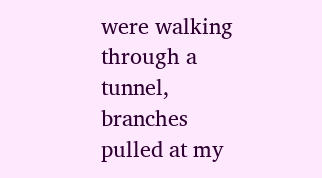were walking through a tunnel, branches pulled at my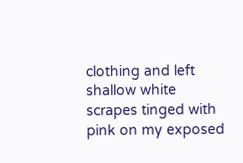clothing and left shallow white scrapes tinged with pink on my exposed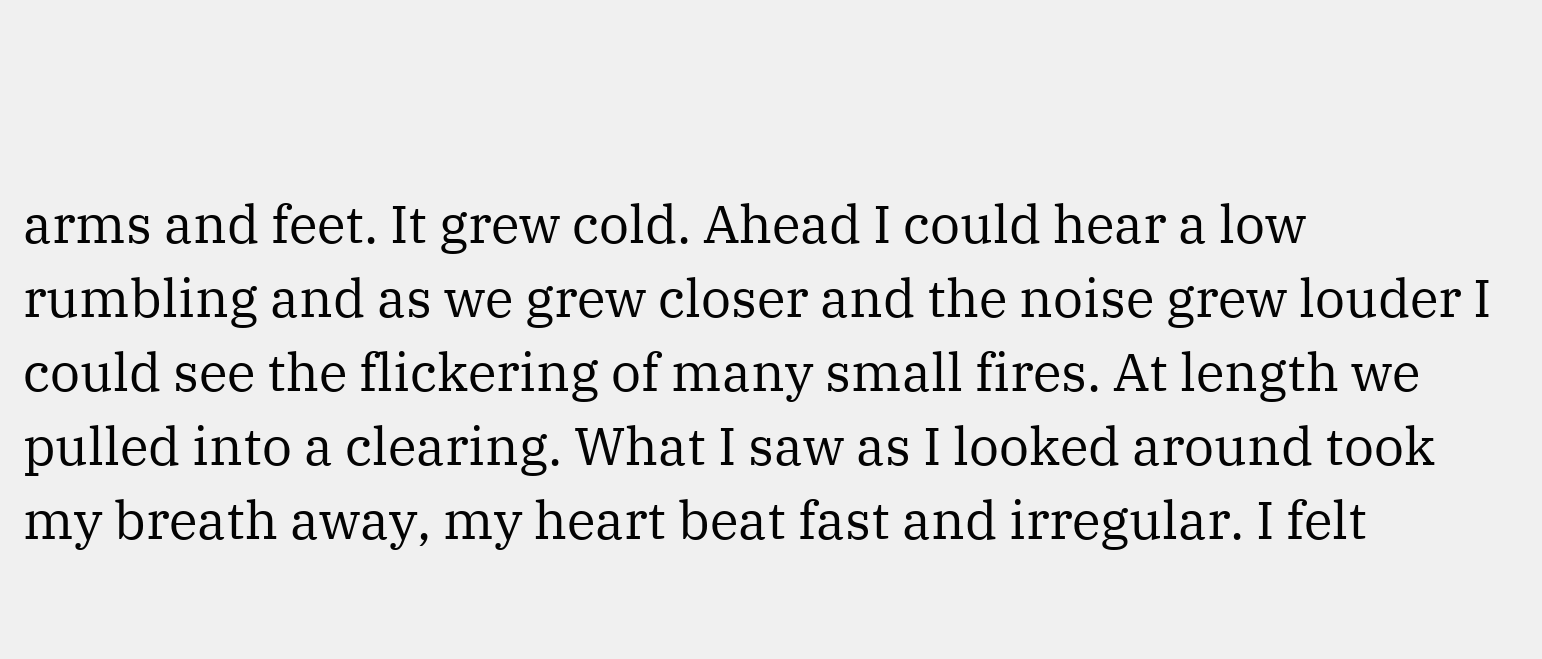arms and feet. It grew cold. Ahead I could hear a low rumbling and as we grew closer and the noise grew louder I could see the flickering of many small fires. At length we pulled into a clearing. What I saw as I looked around took my breath away, my heart beat fast and irregular. I felt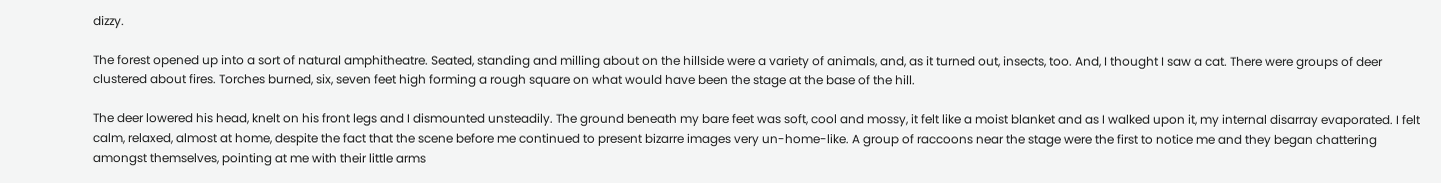dizzy.

The forest opened up into a sort of natural amphitheatre. Seated, standing and milling about on the hillside were a variety of animals, and, as it turned out, insects, too. And, I thought I saw a cat. There were groups of deer clustered about fires. Torches burned, six, seven feet high forming a rough square on what would have been the stage at the base of the hill.

The deer lowered his head, knelt on his front legs and I dismounted unsteadily. The ground beneath my bare feet was soft, cool and mossy, it felt like a moist blanket and as I walked upon it, my internal disarray evaporated. I felt calm, relaxed, almost at home, despite the fact that the scene before me continued to present bizarre images very un-home-like. A group of raccoons near the stage were the first to notice me and they began chattering amongst themselves, pointing at me with their little arms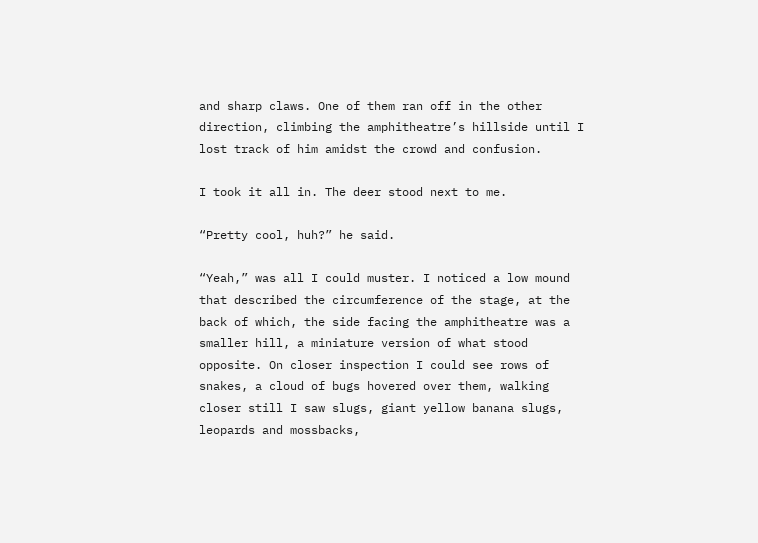and sharp claws. One of them ran off in the other direction, climbing the amphitheatre’s hillside until I lost track of him amidst the crowd and confusion.

I took it all in. The deer stood next to me.

“Pretty cool, huh?” he said.

“Yeah,” was all I could muster. I noticed a low mound that described the circumference of the stage, at the back of which, the side facing the amphitheatre was a smaller hill, a miniature version of what stood opposite. On closer inspection I could see rows of snakes, a cloud of bugs hovered over them, walking closer still I saw slugs, giant yellow banana slugs, leopards and mossbacks,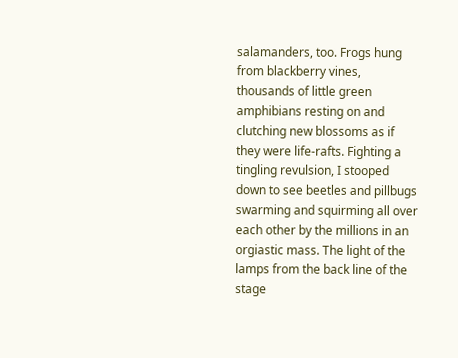salamanders, too. Frogs hung from blackberry vines, thousands of little green amphibians resting on and clutching new blossoms as if they were life-rafts. Fighting a tingling revulsion, I stooped down to see beetles and pillbugs swarming and squirming all over each other by the millions in an orgiastic mass. The light of the lamps from the back line of the stage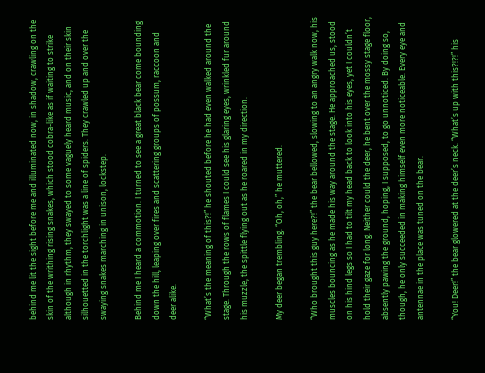behind me lit the sight before me and illuminated now, in shadow, crawling on the skin of the writhing rising snakes, which stood cobra-like as if waiting to strike although in rhythm, they swayed to some vaguely heard music, and on their skin silhouetted in the torchlight was a line of spiders. They crawled up and over the swaying snakes marching in unison, lockstep.

Behind me I heard a commotion. I turned to see a great black bear come bounding down the hill, leaping over fires and scattering groups of possum, raccoon and deer alike.

“What’s the meaning of this?!” he shouted before he had even walked around the stage. Through the rows of flames I could see his glaring eyes, wrinkled fur around his muzzle, the spittle flying out as he roared in my direction.

My deer began trembling. “Oh, oh,” he muttered.

“Who brought this guy here?!” the bear bellowed, slowing to an angry walk now, his muscles bouncing as he made his way around the stage. He approached us, stood on his hind legs so I had to tilt my head back to look into his eyes, yet I couldn’t hold their gaze for long. Neither could the deer, he bent over the mossy stage floor, absently pawing the ground, hoping, I supposed, to go unnoticed. By doing so, though, he only succeeded in making himself even more noticeable. Every eye and antennae in the place was tuned on the bear.

“You! Deer!” the bear glowered at the deer’s neck. “What’s up with this?!?!” his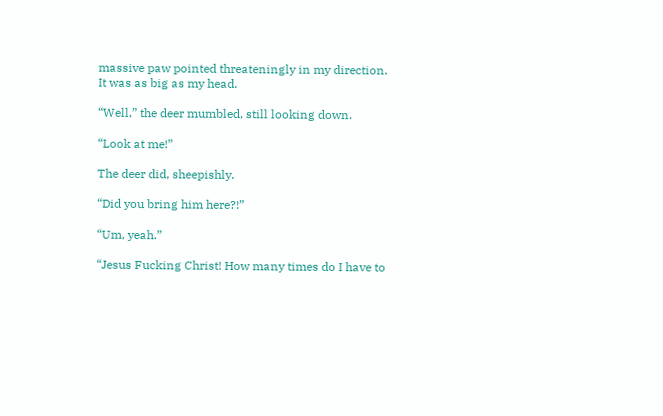massive paw pointed threateningly in my direction. It was as big as my head.

“Well,” the deer mumbled, still looking down.

“Look at me!”

The deer did, sheepishly.

“Did you bring him here?!”

“Um, yeah.”

“Jesus Fucking Christ! How many times do I have to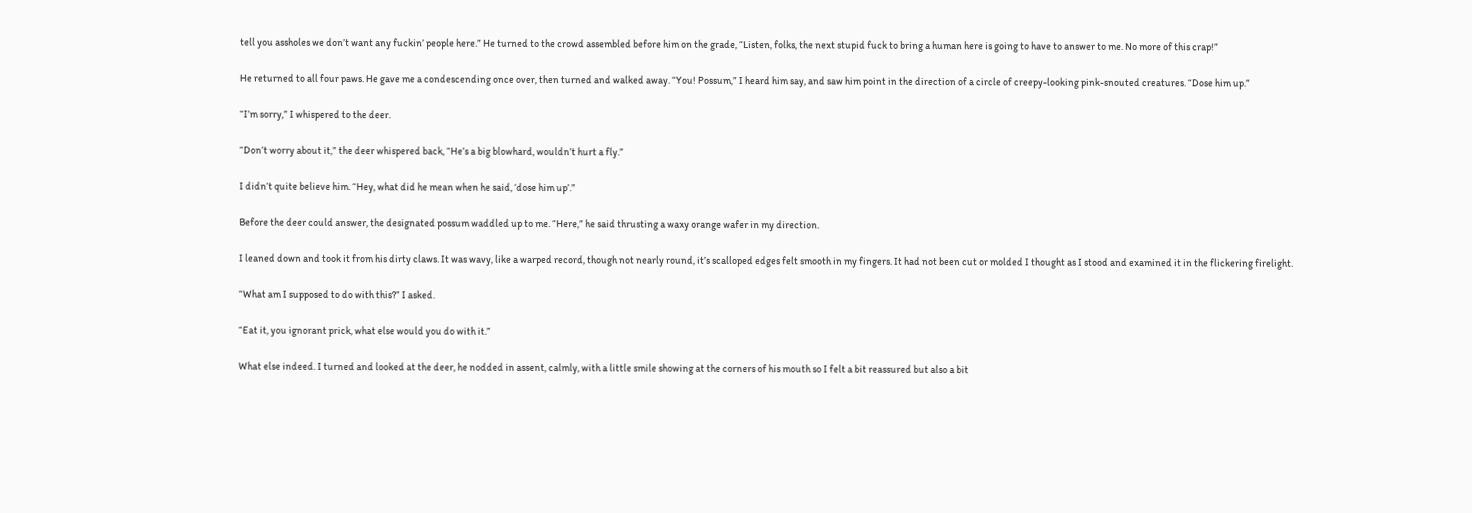tell you assholes we don’t want any fuckin’ people here.” He turned to the crowd assembled before him on the grade, “Listen, folks, the next stupid fuck to bring a human here is going to have to answer to me. No more of this crap!”

He returned to all four paws. He gave me a condescending once over, then turned and walked away. “You! Possum,” I heard him say, and saw him point in the direction of a circle of creepy-looking pink-snouted creatures. “Dose him up.”

“I’m sorry,” I whispered to the deer.

“Don’t worry about it,” the deer whispered back, “He’s a big blowhard, wouldn’t hurt a fly.”

I didn’t quite believe him. “Hey, what did he mean when he said, ‘dose him up’.”

Before the deer could answer, the designated possum waddled up to me. “Here,” he said thrusting a waxy orange wafer in my direction.

I leaned down and took it from his dirty claws. It was wavy, like a warped record, though not nearly round, it’s scalloped edges felt smooth in my fingers. It had not been cut or molded I thought as I stood and examined it in the flickering firelight.

“What am I supposed to do with this?” I asked.

“Eat it, you ignorant prick, what else would you do with it.”

What else indeed. I turned and looked at the deer, he nodded in assent, calmly, with a little smile showing at the corners of his mouth so I felt a bit reassured but also a bit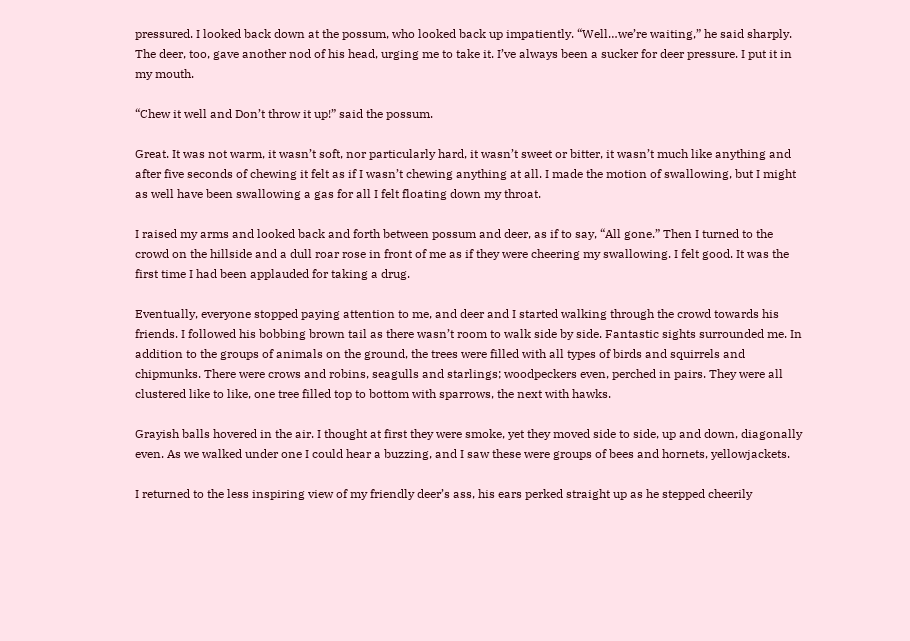pressured. I looked back down at the possum, who looked back up impatiently. “Well…we’re waiting,” he said sharply. The deer, too, gave another nod of his head, urging me to take it. I’ve always been a sucker for deer pressure. I put it in my mouth.

“Chew it well and Don’t throw it up!” said the possum.

Great. It was not warm, it wasn’t soft, nor particularly hard, it wasn’t sweet or bitter, it wasn’t much like anything and after five seconds of chewing it felt as if I wasn’t chewing anything at all. I made the motion of swallowing, but I might as well have been swallowing a gas for all I felt floating down my throat.

I raised my arms and looked back and forth between possum and deer, as if to say, “All gone.” Then I turned to the crowd on the hillside and a dull roar rose in front of me as if they were cheering my swallowing. I felt good. It was the first time I had been applauded for taking a drug.

Eventually, everyone stopped paying attention to me, and deer and I started walking through the crowd towards his friends. I followed his bobbing brown tail as there wasn’t room to walk side by side. Fantastic sights surrounded me. In addition to the groups of animals on the ground, the trees were filled with all types of birds and squirrels and chipmunks. There were crows and robins, seagulls and starlings; woodpeckers even, perched in pairs. They were all clustered like to like, one tree filled top to bottom with sparrows, the next with hawks.

Grayish balls hovered in the air. I thought at first they were smoke, yet they moved side to side, up and down, diagonally even. As we walked under one I could hear a buzzing, and I saw these were groups of bees and hornets, yellowjackets.

I returned to the less inspiring view of my friendly deer’s ass, his ears perked straight up as he stepped cheerily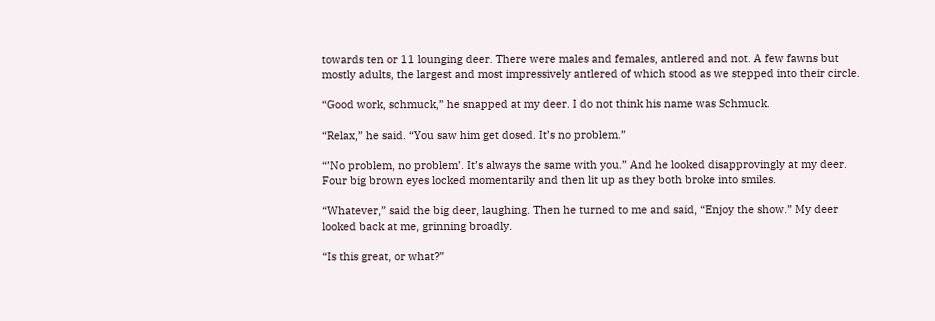towards ten or 11 lounging deer. There were males and females, antlered and not. A few fawns but mostly adults, the largest and most impressively antlered of which stood as we stepped into their circle.

“Good work, schmuck,” he snapped at my deer. I do not think his name was Schmuck.

“Relax,” he said. “You saw him get dosed. It’s no problem.”

“’No problem, no problem’. It’s always the same with you.” And he looked disapprovingly at my deer. Four big brown eyes locked momentarily and then lit up as they both broke into smiles.

“Whatever,” said the big deer, laughing. Then he turned to me and said, “Enjoy the show.” My deer looked back at me, grinning broadly.

“Is this great, or what?”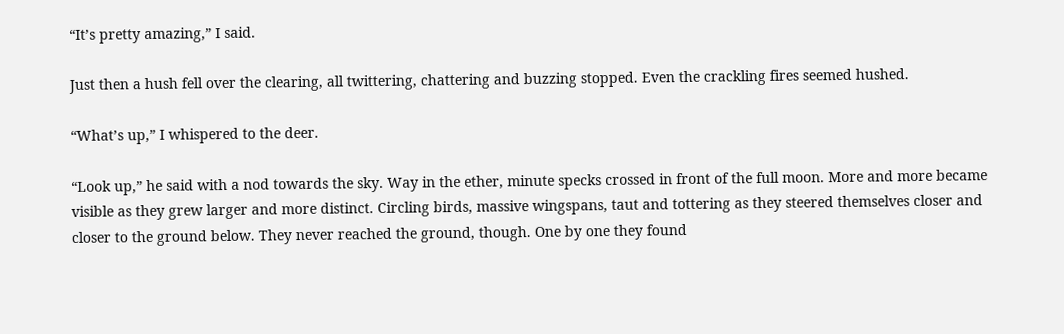“It’s pretty amazing,” I said.

Just then a hush fell over the clearing, all twittering, chattering and buzzing stopped. Even the crackling fires seemed hushed.

“What’s up,” I whispered to the deer.

“Look up,” he said with a nod towards the sky. Way in the ether, minute specks crossed in front of the full moon. More and more became visible as they grew larger and more distinct. Circling birds, massive wingspans, taut and tottering as they steered themselves closer and closer to the ground below. They never reached the ground, though. One by one they found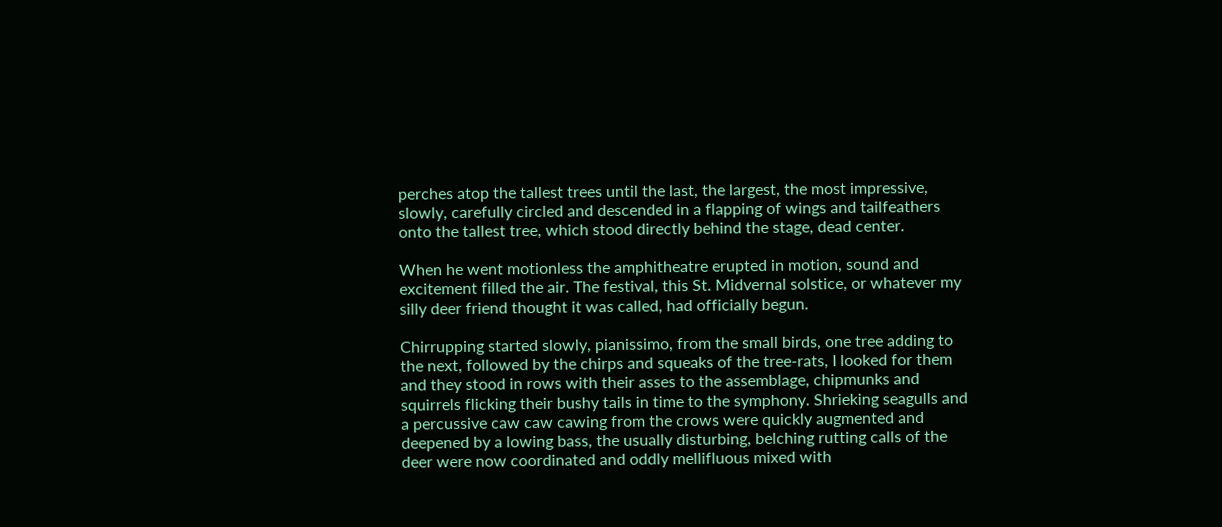perches atop the tallest trees until the last, the largest, the most impressive, slowly, carefully circled and descended in a flapping of wings and tailfeathers onto the tallest tree, which stood directly behind the stage, dead center.

When he went motionless the amphitheatre erupted in motion, sound and excitement filled the air. The festival, this St. Midvernal solstice, or whatever my silly deer friend thought it was called, had officially begun.

Chirrupping started slowly, pianissimo, from the small birds, one tree adding to the next, followed by the chirps and squeaks of the tree-rats, I looked for them and they stood in rows with their asses to the assemblage, chipmunks and squirrels flicking their bushy tails in time to the symphony. Shrieking seagulls and a percussive caw caw cawing from the crows were quickly augmented and deepened by a lowing bass, the usually disturbing, belching rutting calls of the deer were now coordinated and oddly mellifluous mixed with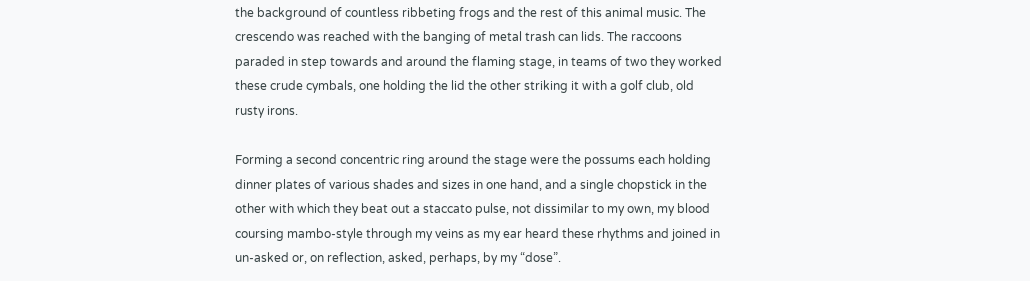the background of countless ribbeting frogs and the rest of this animal music. The crescendo was reached with the banging of metal trash can lids. The raccoons paraded in step towards and around the flaming stage, in teams of two they worked these crude cymbals, one holding the lid the other striking it with a golf club, old rusty irons.

Forming a second concentric ring around the stage were the possums each holding dinner plates of various shades and sizes in one hand, and a single chopstick in the other with which they beat out a staccato pulse, not dissimilar to my own, my blood coursing mambo-style through my veins as my ear heard these rhythms and joined in un-asked or, on reflection, asked, perhaps, by my “dose”.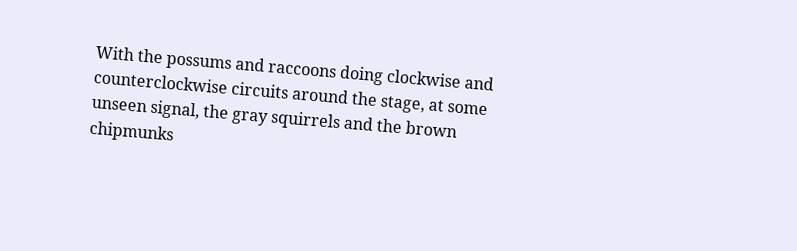With the possums and raccoons doing clockwise and counterclockwise circuits around the stage, at some unseen signal, the gray squirrels and the brown chipmunks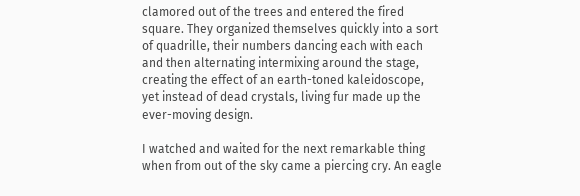clamored out of the trees and entered the fired square. They organized themselves quickly into a sort of quadrille, their numbers dancing each with each and then alternating intermixing around the stage, creating the effect of an earth-toned kaleidoscope, yet instead of dead crystals, living fur made up the ever-moving design.

I watched and waited for the next remarkable thing when from out of the sky came a piercing cry. An eagle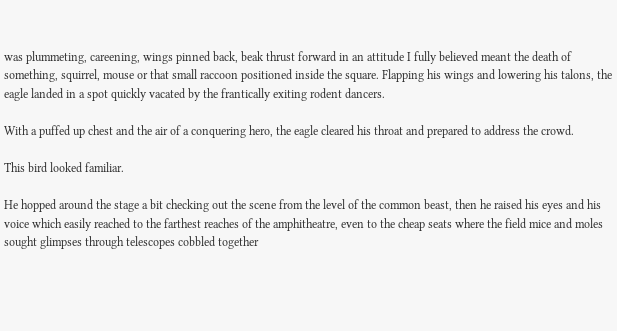was plummeting, careening, wings pinned back, beak thrust forward in an attitude I fully believed meant the death of something, squirrel, mouse or that small raccoon positioned inside the square. Flapping his wings and lowering his talons, the eagle landed in a spot quickly vacated by the frantically exiting rodent dancers.

With a puffed up chest and the air of a conquering hero, the eagle cleared his throat and prepared to address the crowd.

This bird looked familiar.

He hopped around the stage a bit checking out the scene from the level of the common beast, then he raised his eyes and his voice which easily reached to the farthest reaches of the amphitheatre, even to the cheap seats where the field mice and moles sought glimpses through telescopes cobbled together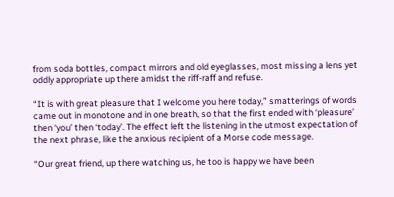from soda bottles, compact mirrors and old eyeglasses, most missing a lens yet oddly appropriate up there amidst the riff-raff and refuse.

“It is with great pleasure that I welcome you here today,” smatterings of words came out in monotone and in one breath, so that the first ended with ‘pleasure’ then ‘you’ then ‘today’. The effect left the listening in the utmost expectation of the next phrase, like the anxious recipient of a Morse code message.

“Our great friend, up there watching us, he too is happy we have been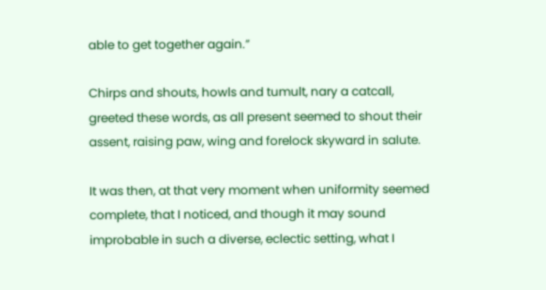able to get together again.”

Chirps and shouts, howls and tumult, nary a catcall, greeted these words, as all present seemed to shout their assent, raising paw, wing and forelock skyward in salute.

It was then, at that very moment when uniformity seemed complete, that I noticed, and though it may sound improbable in such a diverse, eclectic setting, what I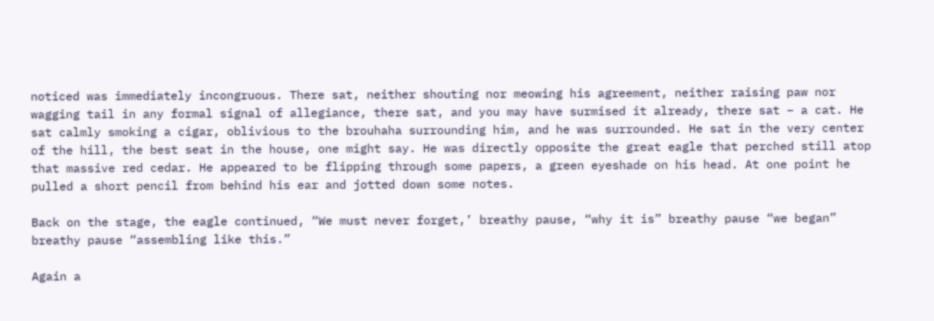noticed was immediately incongruous. There sat, neither shouting nor meowing his agreement, neither raising paw nor wagging tail in any formal signal of allegiance, there sat, and you may have surmised it already, there sat – a cat. He sat calmly smoking a cigar, oblivious to the brouhaha surrounding him, and he was surrounded. He sat in the very center of the hill, the best seat in the house, one might say. He was directly opposite the great eagle that perched still atop that massive red cedar. He appeared to be flipping through some papers, a green eyeshade on his head. At one point he pulled a short pencil from behind his ear and jotted down some notes.

Back on the stage, the eagle continued, “We must never forget,’ breathy pause, “why it is” breathy pause “we began” breathy pause “assembling like this.”

Again a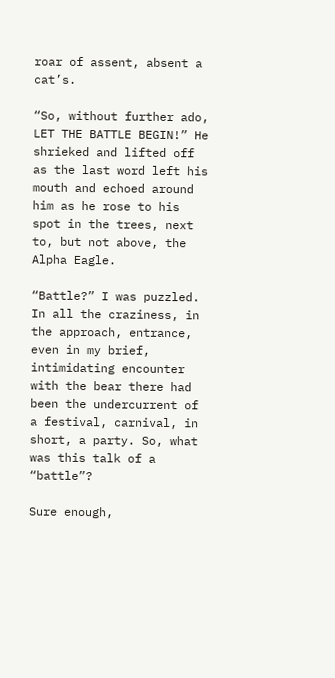roar of assent, absent a cat’s.

“So, without further ado, LET THE BATTLE BEGIN!” He shrieked and lifted off as the last word left his mouth and echoed around him as he rose to his spot in the trees, next to, but not above, the Alpha Eagle.

“Battle?” I was puzzled. In all the craziness, in the approach, entrance, even in my brief, intimidating encounter with the bear there had been the undercurrent of a festival, carnival, in short, a party. So, what was this talk of a “battle”?

Sure enough,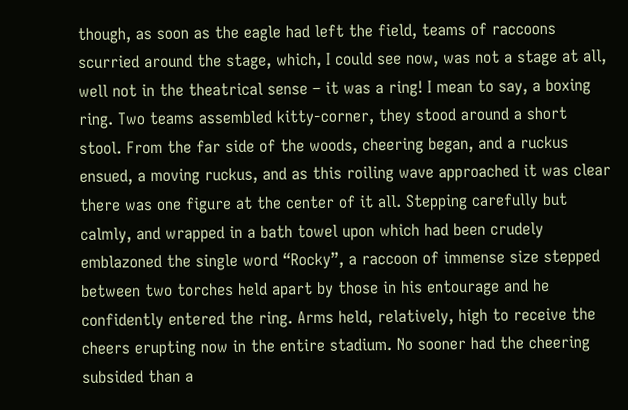though, as soon as the eagle had left the field, teams of raccoons scurried around the stage, which, I could see now, was not a stage at all, well not in the theatrical sense – it was a ring! I mean to say, a boxing ring. Two teams assembled kitty-corner, they stood around a short stool. From the far side of the woods, cheering began, and a ruckus ensued, a moving ruckus, and as this roiling wave approached it was clear there was one figure at the center of it all. Stepping carefully but calmly, and wrapped in a bath towel upon which had been crudely emblazoned the single word “Rocky”, a raccoon of immense size stepped between two torches held apart by those in his entourage and he confidently entered the ring. Arms held, relatively, high to receive the cheers erupting now in the entire stadium. No sooner had the cheering subsided than a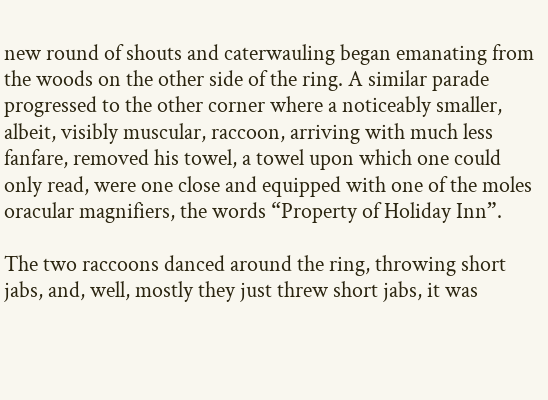new round of shouts and caterwauling began emanating from the woods on the other side of the ring. A similar parade progressed to the other corner where a noticeably smaller, albeit, visibly muscular, raccoon, arriving with much less fanfare, removed his towel, a towel upon which one could only read, were one close and equipped with one of the moles oracular magnifiers, the words “Property of Holiday Inn”.

The two raccoons danced around the ring, throwing short jabs, and, well, mostly they just threw short jabs, it was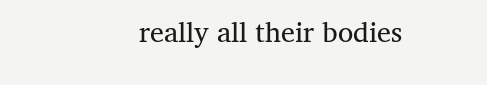really all their bodies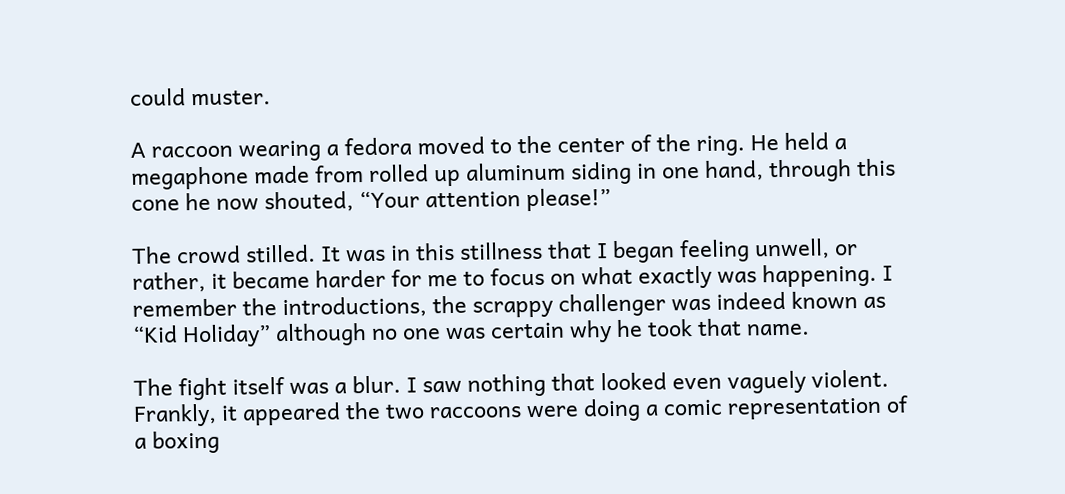could muster.

A raccoon wearing a fedora moved to the center of the ring. He held a megaphone made from rolled up aluminum siding in one hand, through this cone he now shouted, “Your attention please!”

The crowd stilled. It was in this stillness that I began feeling unwell, or rather, it became harder for me to focus on what exactly was happening. I remember the introductions, the scrappy challenger was indeed known as “Kid Holiday” although no one was certain why he took that name.

The fight itself was a blur. I saw nothing that looked even vaguely violent. Frankly, it appeared the two raccoons were doing a comic representation of a boxing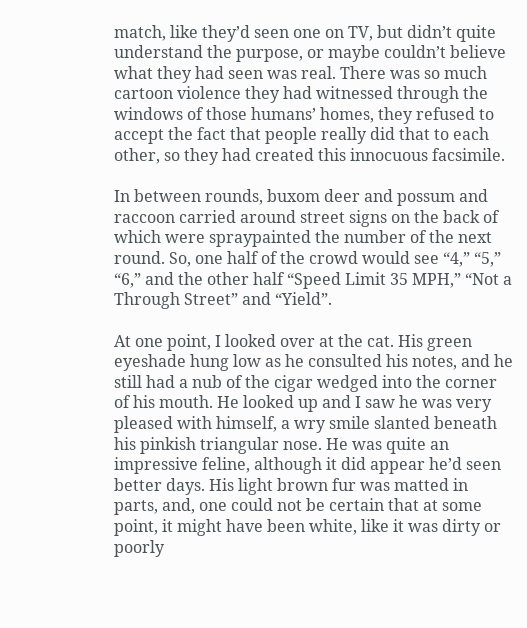match, like they’d seen one on TV, but didn’t quite understand the purpose, or maybe couldn’t believe what they had seen was real. There was so much cartoon violence they had witnessed through the windows of those humans’ homes, they refused to accept the fact that people really did that to each other, so they had created this innocuous facsimile.

In between rounds, buxom deer and possum and raccoon carried around street signs on the back of which were spraypainted the number of the next round. So, one half of the crowd would see “4,” “5,” “6,” and the other half “Speed Limit 35 MPH,” “Not a Through Street” and “Yield”.

At one point, I looked over at the cat. His green eyeshade hung low as he consulted his notes, and he still had a nub of the cigar wedged into the corner of his mouth. He looked up and I saw he was very pleased with himself, a wry smile slanted beneath his pinkish triangular nose. He was quite an impressive feline, although it did appear he’d seen better days. His light brown fur was matted in parts, and, one could not be certain that at some point, it might have been white, like it was dirty or poorly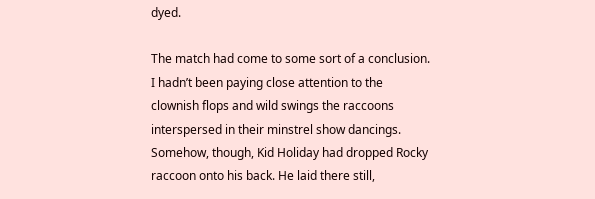dyed.

The match had come to some sort of a conclusion. I hadn’t been paying close attention to the clownish flops and wild swings the raccoons interspersed in their minstrel show dancings. Somehow, though, Kid Holiday had dropped Rocky raccoon onto his back. He laid there still,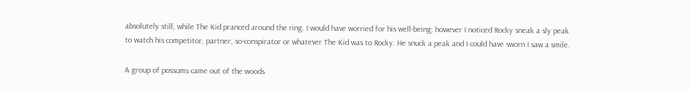absolutely still, while The Kid pranced around the ring. I would have worried for his well-being; however I noticed Rocky sneak a sly peak to watch his competitor, partner, so-conspirator or whatever The Kid was to Rocky. He snuck a peak and I could have sworn I saw a smile.

A group of possums came out of the woods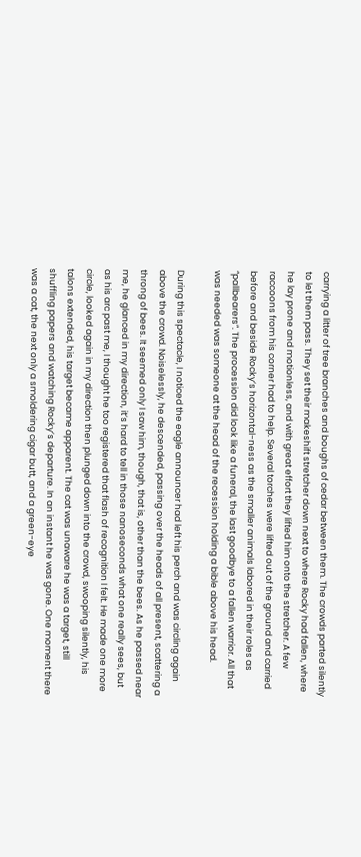carrying a litter of tree branches and boughs of cedar between them. The crowds parted silently to let them pass. They set their makeshift stretcher down next to where Rocky had fallen, where he lay prone and motionless, and with great effort they lifted him onto the stretcher. A few raccoons from his corner had to help. Several torches were lifted out of the ground and carried before and beside Rocky’s horizontal-ness as the smaller animals labored in their roles as “pallbearers”. The procession did look like a funeral, the last goodbye to a fallen warrior. All that was needed was someone at the head of the recession holding a bible above his head.

During this spectacle, I noticed the eagle announcer had left his perch and was circling again above the crowd. Noiselessly, he descended, passing over the heads of all present, scattering a throng of bees. It seemed only I saw him, though, that is, other than the bees. As he passed near me, he glanced in my direction, it’s hard to tell in those nanoseconds what one really sees, but as his arc past me, I thought he too registered that flash of recognition I felt. He made one more circle, looked again in my direction then plunged down into the crowd, swooping silently, his talons extended, his target became apparent. The cat was unaware he was a target, still shuffling papers and watching Rocky’s departure. In an instant he was gone. One moment there was a cat, the next only a smoldering cigar butt, and a green-eye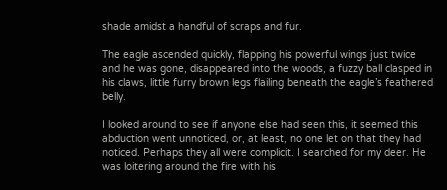shade amidst a handful of scraps and fur.

The eagle ascended quickly, flapping his powerful wings just twice and he was gone, disappeared into the woods, a fuzzy ball clasped in his claws, little furry brown legs flailing beneath the eagle’s feathered belly.

I looked around to see if anyone else had seen this, it seemed this abduction went unnoticed, or, at least, no one let on that they had noticed. Perhaps they all were complicit. I searched for my deer. He was loitering around the fire with his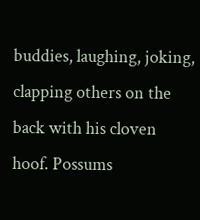buddies, laughing, joking, clapping others on the back with his cloven hoof. Possums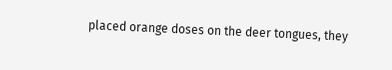placed orange doses on the deer tongues, they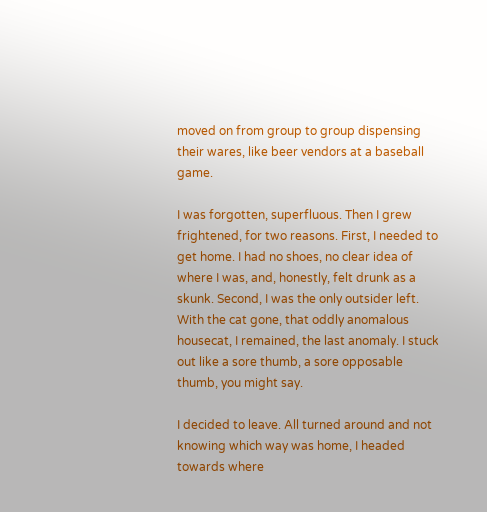moved on from group to group dispensing their wares, like beer vendors at a baseball game.

I was forgotten, superfluous. Then I grew frightened, for two reasons. First, I needed to get home. I had no shoes, no clear idea of where I was, and, honestly, felt drunk as a skunk. Second, I was the only outsider left. With the cat gone, that oddly anomalous housecat, I remained, the last anomaly. I stuck out like a sore thumb, a sore opposable thumb, you might say.

I decided to leave. All turned around and not knowing which way was home, I headed towards where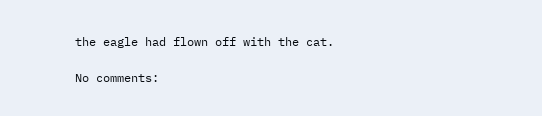the eagle had flown off with the cat.

No comments: